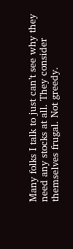Many folks I talk to just can’t see why they need any stocks at all. They consider themselves frugal. Not greedy.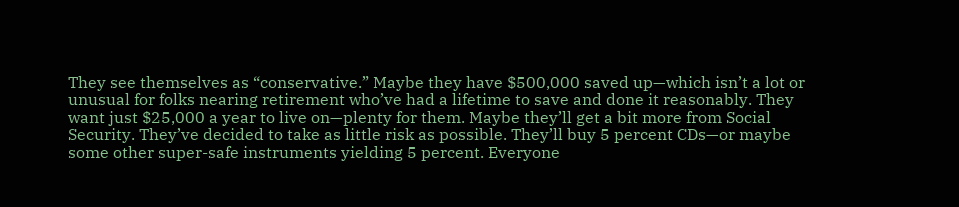They see themselves as “conservative.” Maybe they have $500,000 saved up—which isn’t a lot or unusual for folks nearing retirement who’ve had a lifetime to save and done it reasonably. They want just $25,000 a year to live on—plenty for them. Maybe they’ll get a bit more from Social Security. They’ve decided to take as little risk as possible. They’ll buy 5 percent CDs—or maybe some other super-safe instruments yielding 5 percent. Everyone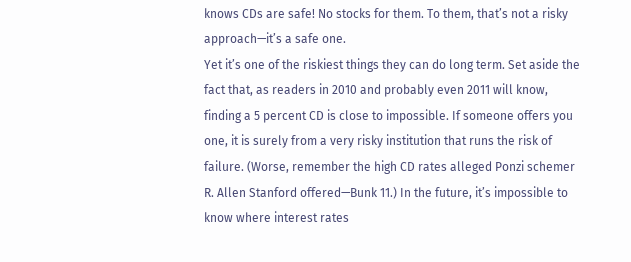knows CDs are safe! No stocks for them. To them, that’s not a risky approach—it’s a safe one.
Yet it’s one of the riskiest things they can do long term. Set aside the fact that, as readers in 2010 and probably even 2011 will know, finding a 5 percent CD is close to impossible. If someone offers you one, it is surely from a very risky institution that runs the risk of failure. (Worse, remember the high CD rates alleged Ponzi schemer R. Allen Stanford offered—Bunk 11.) In the future, it’s impossible to know where interest rates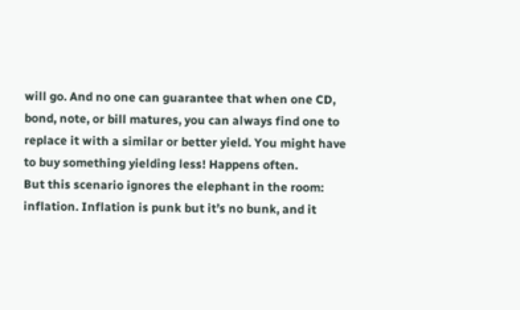will go. And no one can guarantee that when one CD, bond, note, or bill matures, you can always find one to replace it with a similar or better yield. You might have to buy something yielding less! Happens often.
But this scenario ignores the elephant in the room: inflation. Inflation is punk but it’s no bunk, and it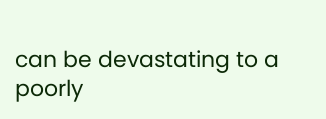can be devastating to a poorly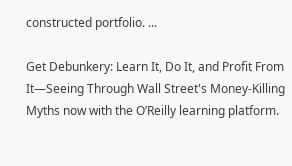constructed portfolio. ...

Get Debunkery: Learn It, Do It, and Profit From It—Seeing Through Wall Street's Money-Killing Myths now with the O’Reilly learning platform.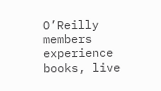O’Reilly members experience books, live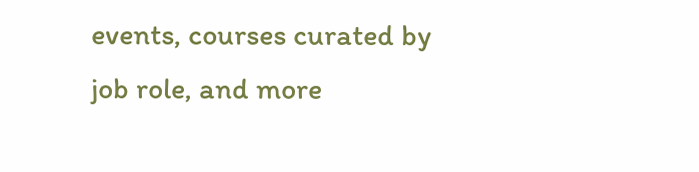events, courses curated by job role, and more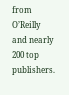from O’Reilly and nearly 200 top publishers.